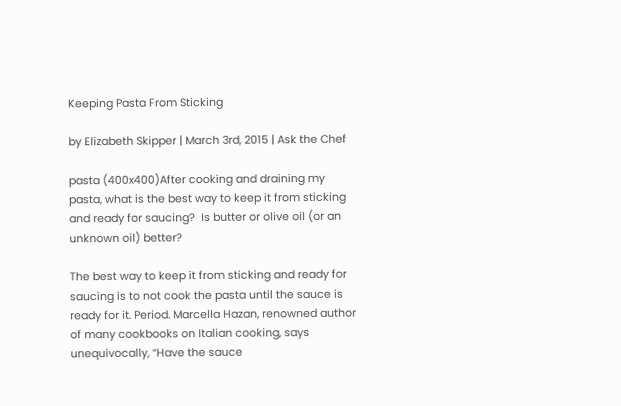Keeping Pasta From Sticking

by Elizabeth Skipper | March 3rd, 2015 | Ask the Chef

pasta (400x400)After cooking and draining my pasta, what is the best way to keep it from sticking and ready for saucing?  Is butter or olive oil (or an unknown oil) better?

The best way to keep it from sticking and ready for saucing is to not cook the pasta until the sauce is ready for it. Period. Marcella Hazan, renowned author of many cookbooks on Italian cooking, says unequivocally, “Have the sauce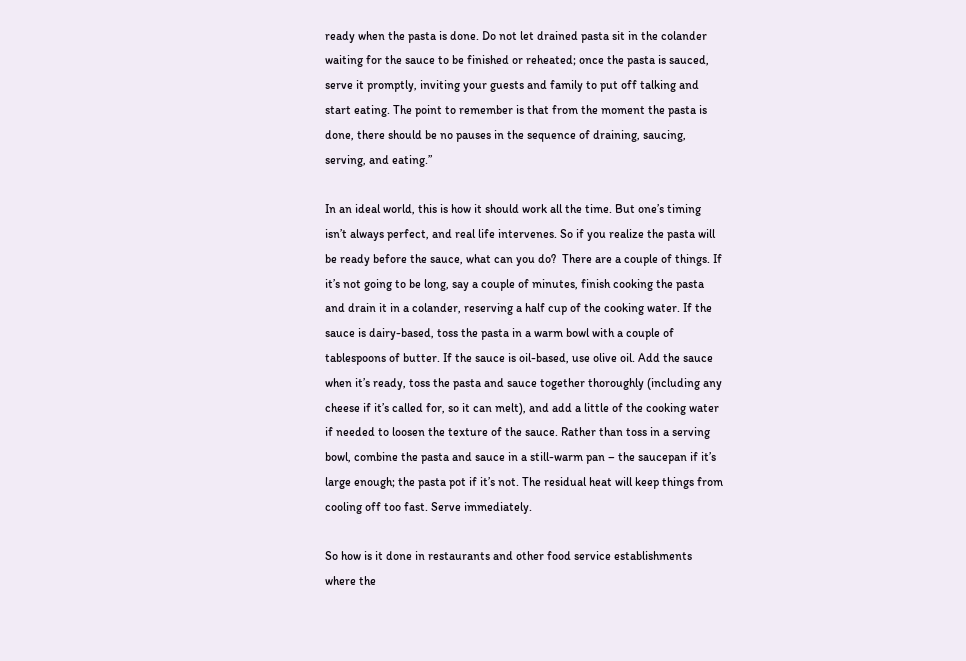ready when the pasta is done. Do not let drained pasta sit in the colander waiting for the sauce to be finished or reheated; once the pasta is sauced, serve it promptly, inviting your guests and family to put off talking and start eating. The point to remember is that from the moment the pasta is done, there should be no pauses in the sequence of draining, saucing, serving, and eating.”

In an ideal world, this is how it should work all the time. But one’s timing isn’t always perfect, and real life intervenes. So if you realize the pasta will be ready before the sauce, what can you do?  There are a couple of things. If it’s not going to be long, say a couple of minutes, finish cooking the pasta and drain it in a colander, reserving a half cup of the cooking water. If the sauce is dairy-based, toss the pasta in a warm bowl with a couple of tablespoons of butter. If the sauce is oil-based, use olive oil. Add the sauce when it’s ready, toss the pasta and sauce together thoroughly (including any cheese if it’s called for, so it can melt), and add a little of the cooking water if needed to loosen the texture of the sauce. Rather than toss in a serving bowl, combine the pasta and sauce in a still-warm pan – the saucepan if it’s large enough; the pasta pot if it’s not. The residual heat will keep things from cooling off too fast. Serve immediately.

So how is it done in restaurants and other food service establishments where the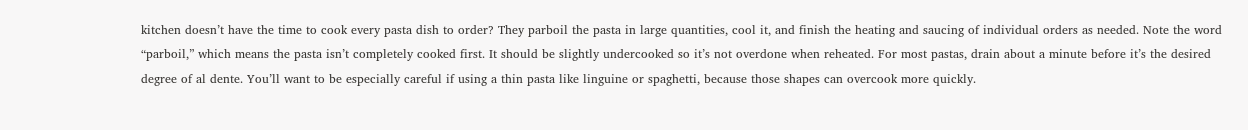kitchen doesn’t have the time to cook every pasta dish to order? They parboil the pasta in large quantities, cool it, and finish the heating and saucing of individual orders as needed. Note the word “parboil,” which means the pasta isn’t completely cooked first. It should be slightly undercooked so it’s not overdone when reheated. For most pastas, drain about a minute before it’s the desired degree of al dente. You’ll want to be especially careful if using a thin pasta like linguine or spaghetti, because those shapes can overcook more quickly.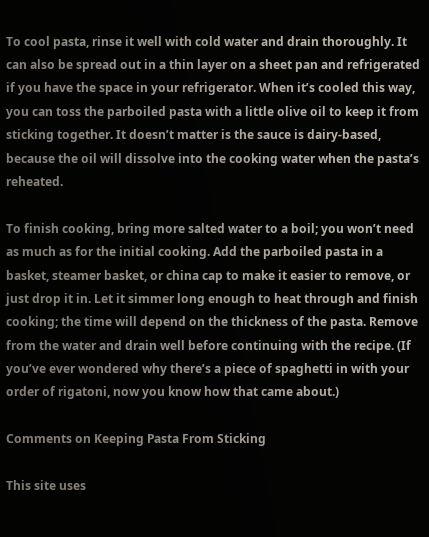To cool pasta, rinse it well with cold water and drain thoroughly. It can also be spread out in a thin layer on a sheet pan and refrigerated if you have the space in your refrigerator. When it’s cooled this way, you can toss the parboiled pasta with a little olive oil to keep it from sticking together. It doesn’t matter is the sauce is dairy-based, because the oil will dissolve into the cooking water when the pasta’s reheated.

To finish cooking, bring more salted water to a boil; you won’t need as much as for the initial cooking. Add the parboiled pasta in a basket, steamer basket, or china cap to make it easier to remove, or just drop it in. Let it simmer long enough to heat through and finish cooking; the time will depend on the thickness of the pasta. Remove from the water and drain well before continuing with the recipe. (If you’ve ever wondered why there’s a piece of spaghetti in with your order of rigatoni, now you know how that came about.)

Comments on Keeping Pasta From Sticking

This site uses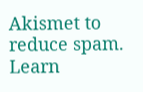Akismet to reduce spam. Learn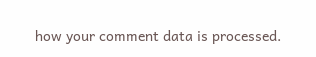how your comment data is processed.